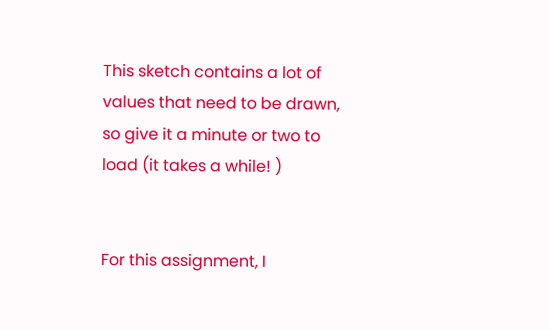This sketch contains a lot of values that need to be drawn, so give it a minute or two to load (it takes a while! )


For this assignment, I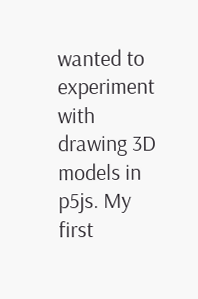wanted to experiment with drawing 3D models in p5js. My first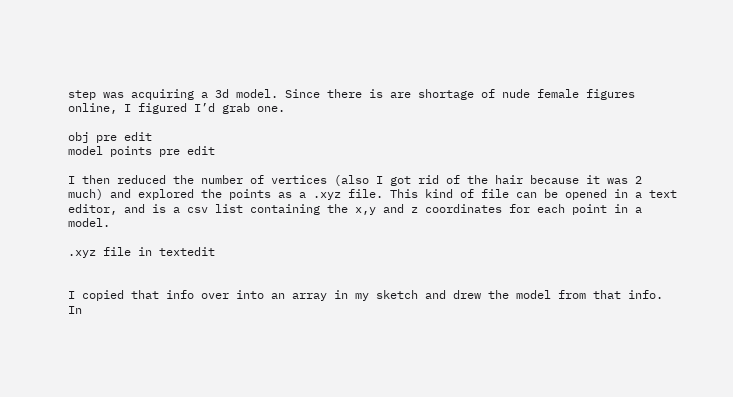step was acquiring a 3d model. Since there is are shortage of nude female figures online, I figured I’d grab one.

obj pre edit
model points pre edit

I then reduced the number of vertices (also I got rid of the hair because it was 2 much) and explored the points as a .xyz file. This kind of file can be opened in a text editor, and is a csv list containing the x,y and z coordinates for each point in a model.

.xyz file in textedit


I copied that info over into an array in my sketch and drew the model from that info. In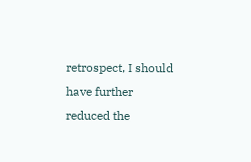retrospect, I should have further reduced the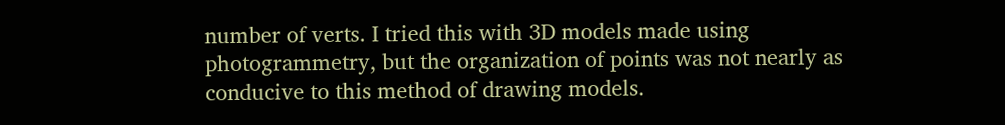number of verts. I tried this with 3D models made using photogrammetry, but the organization of points was not nearly as conducive to this method of drawing models.